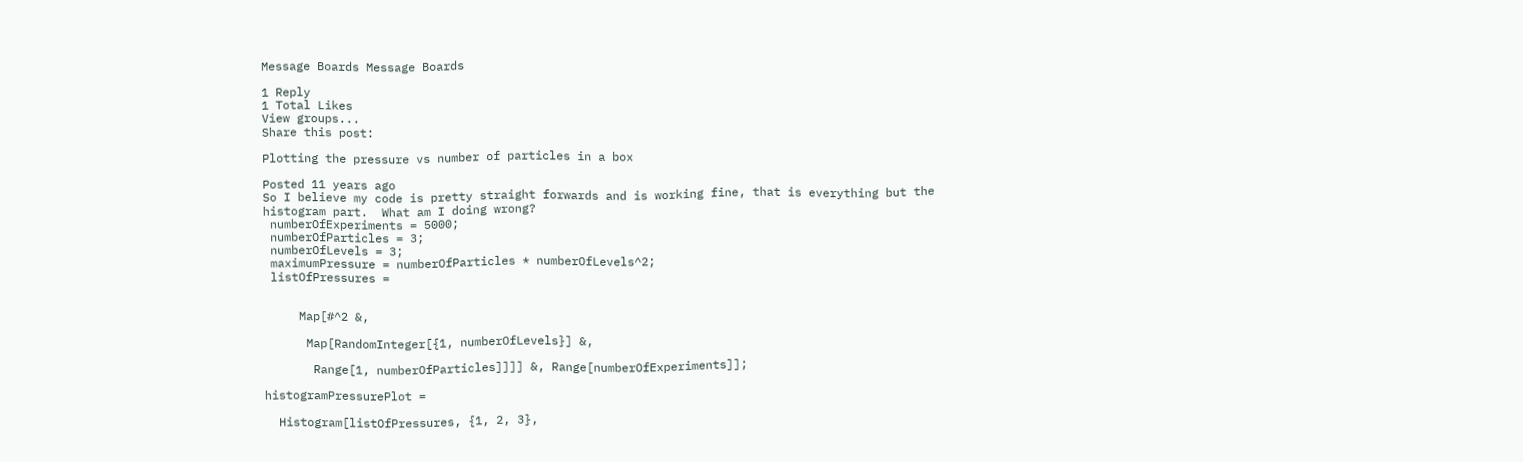Message Boards Message Boards

1 Reply
1 Total Likes
View groups...
Share this post:

Plotting the pressure vs number of particles in a box

Posted 11 years ago
So I believe my code is pretty straight forwards and is working fine, that is everything but the histogram part.  What am I doing wrong?
 numberOfExperiments = 5000;
 numberOfParticles = 3;
 numberOfLevels = 3;
 maximumPressure = numberOfParticles * numberOfLevels^2;
 listOfPressures =


     Map[#^2 &,

      Map[RandomInteger[{1, numberOfLevels}] &,

       Range[1, numberOfParticles]]]] &, Range[numberOfExperiments]];

histogramPressurePlot =

  Histogram[listOfPressures, {1, 2, 3},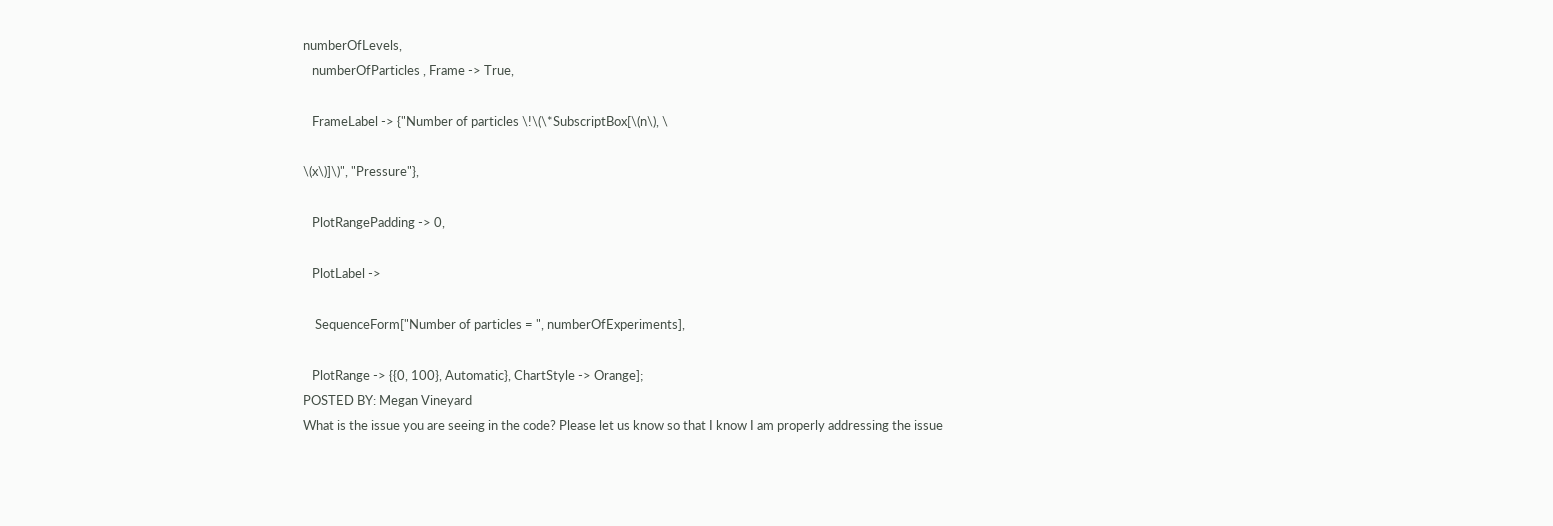numberOfLevels,
   numberOfParticles , Frame -> True,

   FrameLabel -> {"Number of particles \!\(\*SubscriptBox[\(n\), \

\(x\)]\)", "Pressure"},

   PlotRangePadding -> 0,

   PlotLabel ->

    SequenceForm["Number of particles = ", numberOfExperiments],

   PlotRange -> {{0, 100}, Automatic}, ChartStyle -> Orange];
POSTED BY: Megan Vineyard
What is the issue you are seeing in the code? Please let us know so that I know I am properly addressing the issue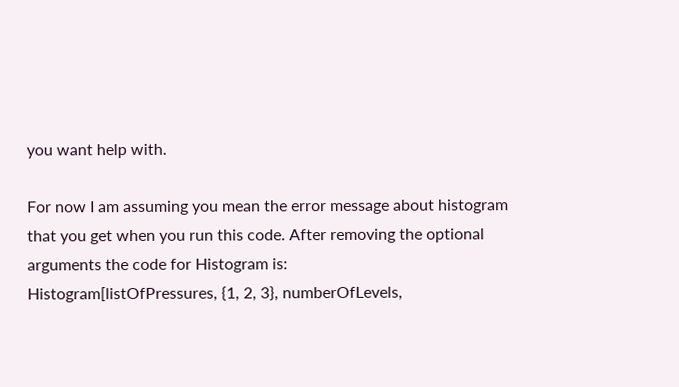you want help with.

For now I am assuming you mean the error message about histogram that you get when you run this code. After removing the optional arguments the code for Histogram is:
Histogram[listOfPressures, {1, 2, 3}, numberOfLevels,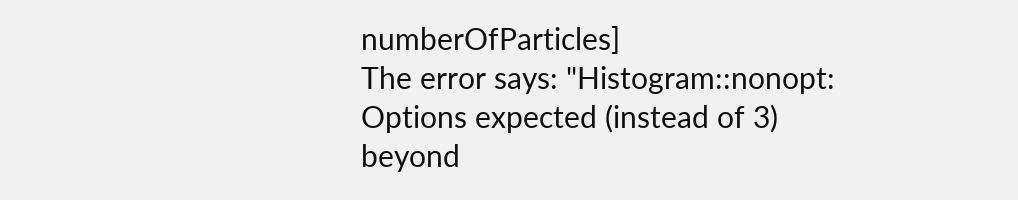numberOfParticles]
The error says: "Histogram::nonopt: Options expected (instead of 3) beyond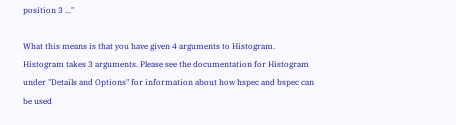position 3 ..."

What this means is that you have given 4 arguments to Histogram. Histogram takes 3 arguments. Please see the documentation for Histogram under "Details and Options" for information about how hspec and bspec can be used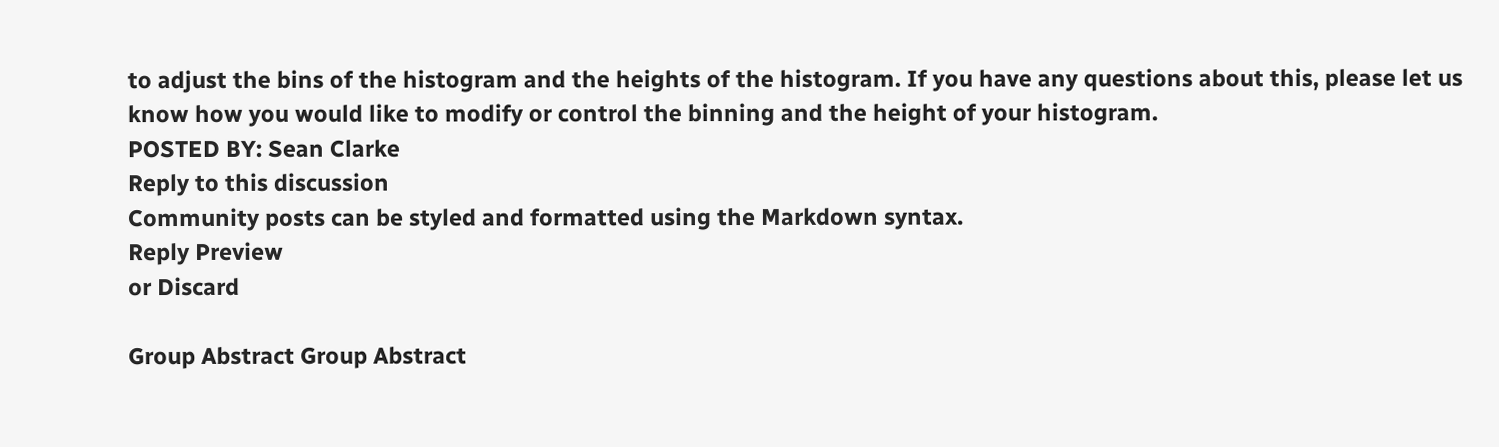to adjust the bins of the histogram and the heights of the histogram. If you have any questions about this, please let us know how you would like to modify or control the binning and the height of your histogram.
POSTED BY: Sean Clarke
Reply to this discussion
Community posts can be styled and formatted using the Markdown syntax.
Reply Preview
or Discard

Group Abstract Group Abstract